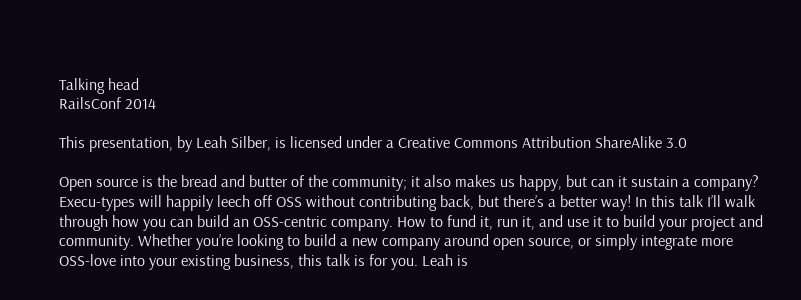Talking head
RailsConf 2014

This presentation, by Leah Silber, is licensed under a Creative Commons Attribution ShareAlike 3.0

Open source is the bread and butter of the community; it also makes us happy, but can it sustain a company? Execu-types will happily leech off OSS without contributing back, but there’s a better way! In this talk I’ll walk through how you can build an OSS-centric company. How to fund it, run it, and use it to build your project and community. Whether you’re looking to build a new company around open source, or simply integrate more OSS-love into your existing business, this talk is for you. Leah is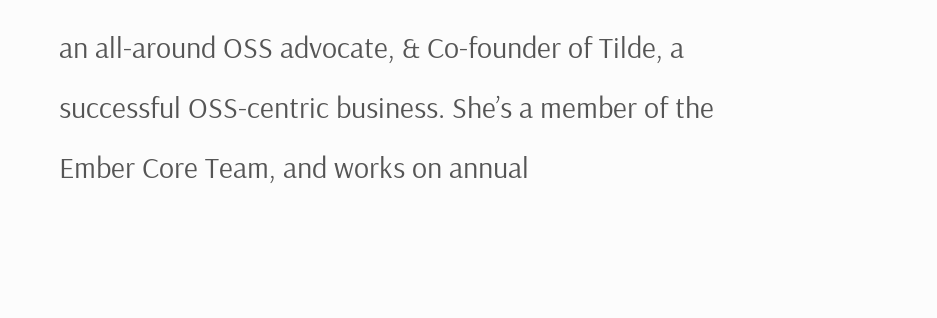an all-around OSS advocate, & Co-founder of Tilde, a successful OSS-centric business. She’s a member of the Ember Core Team, and works on annual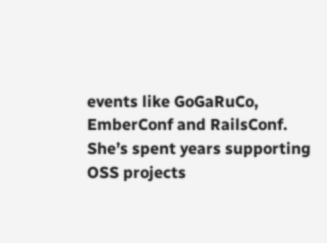events like GoGaRuCo, EmberConf and RailsConf. She’s spent years supporting OSS projects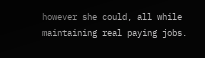however she could, all while maintaining real paying jobs.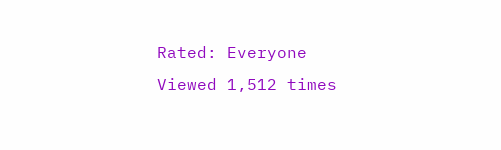Rated: Everyone
Viewed 1,512 times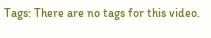Tags: There are no tags for this video.